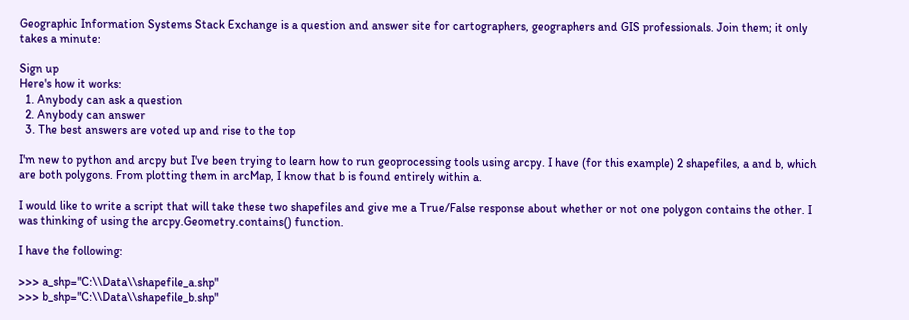Geographic Information Systems Stack Exchange is a question and answer site for cartographers, geographers and GIS professionals. Join them; it only takes a minute:

Sign up
Here's how it works:
  1. Anybody can ask a question
  2. Anybody can answer
  3. The best answers are voted up and rise to the top

I'm new to python and arcpy but I've been trying to learn how to run geoprocessing tools using arcpy. I have (for this example) 2 shapefiles, a and b, which are both polygons. From plotting them in arcMap, I know that b is found entirely within a.

I would like to write a script that will take these two shapefiles and give me a True/False response about whether or not one polygon contains the other. I was thinking of using the arcpy.Geometry.contains() function.

I have the following:

>>> a_shp="C:\\Data\\shapefile_a.shp"
>>> b_shp="C:\\Data\\shapefile_b.shp"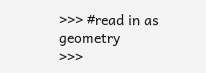>>> #read in as geometry
>>>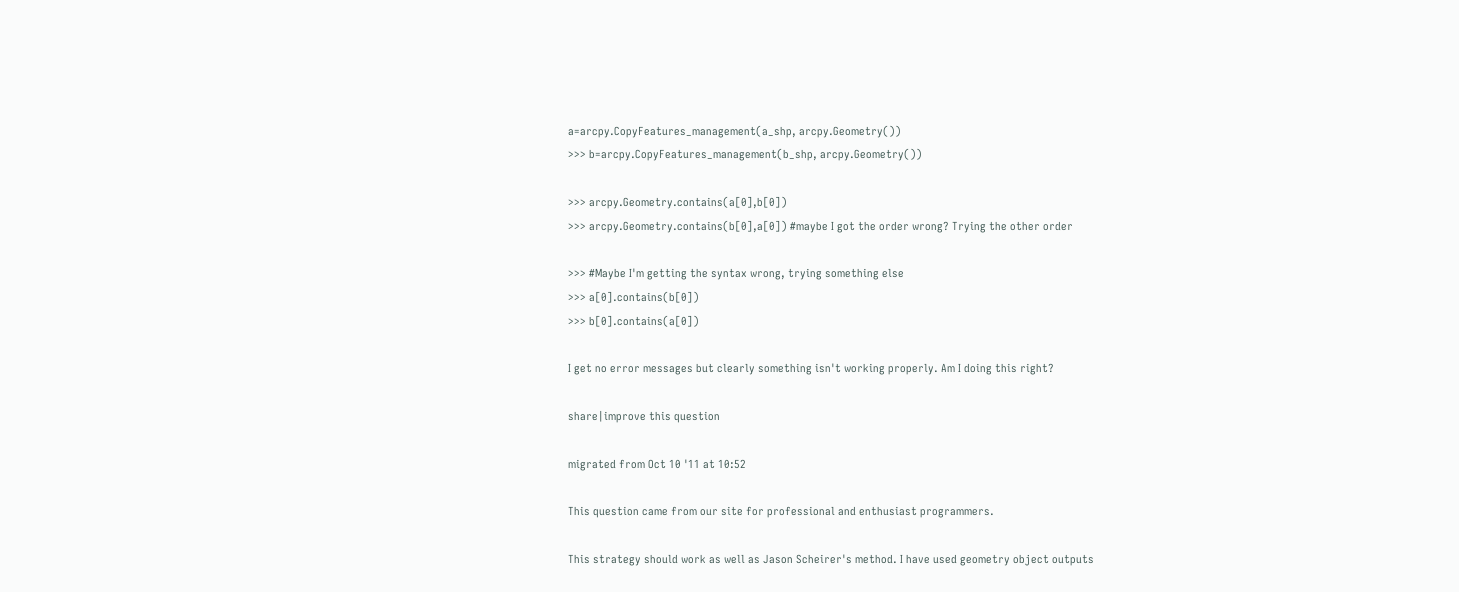a=arcpy.CopyFeatures_management(a_shp, arcpy.Geometry())
>>> b=arcpy.CopyFeatures_management(b_shp, arcpy.Geometry())

>>> arcpy.Geometry.contains(a[0],b[0])
>>> arcpy.Geometry.contains(b[0],a[0]) #maybe I got the order wrong? Trying the other order

>>> #Maybe I'm getting the syntax wrong, trying something else
>>> a[0].contains(b[0])
>>> b[0].contains(a[0])

I get no error messages but clearly something isn't working properly. Am I doing this right?

share|improve this question

migrated from Oct 10 '11 at 10:52

This question came from our site for professional and enthusiast programmers.

This strategy should work as well as Jason Scheirer's method. I have used geometry object outputs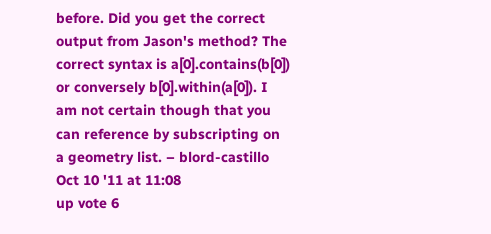before. Did you get the correct output from Jason's method? The correct syntax is a[0].contains(b[0]) or conversely b[0].within(a[0]). I am not certain though that you can reference by subscripting on a geometry list. – blord-castillo Oct 10 '11 at 11:08
up vote 6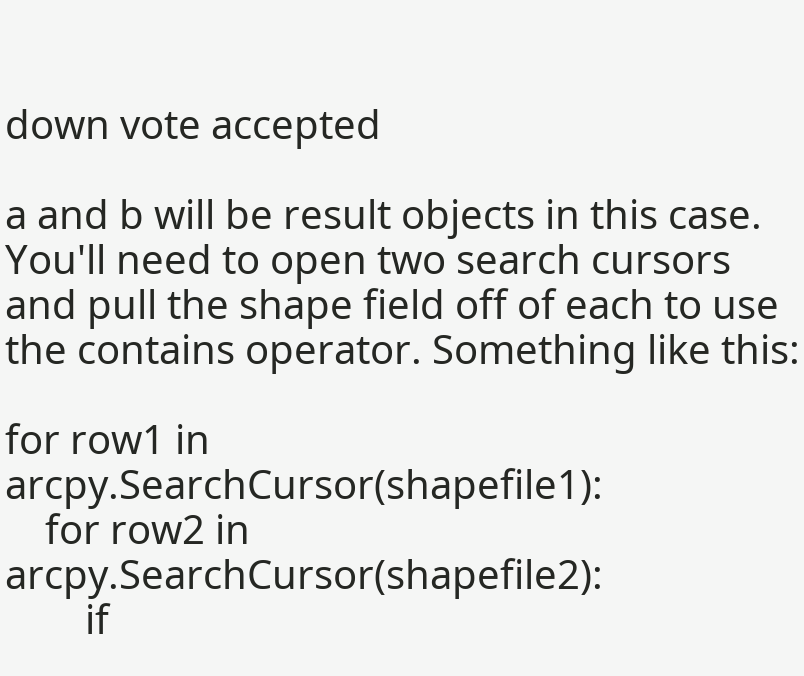down vote accepted

a and b will be result objects in this case. You'll need to open two search cursors and pull the shape field off of each to use the contains operator. Something like this:

for row1 in arcpy.SearchCursor(shapefile1):
    for row2 in arcpy.SearchCursor(shapefile2):
        if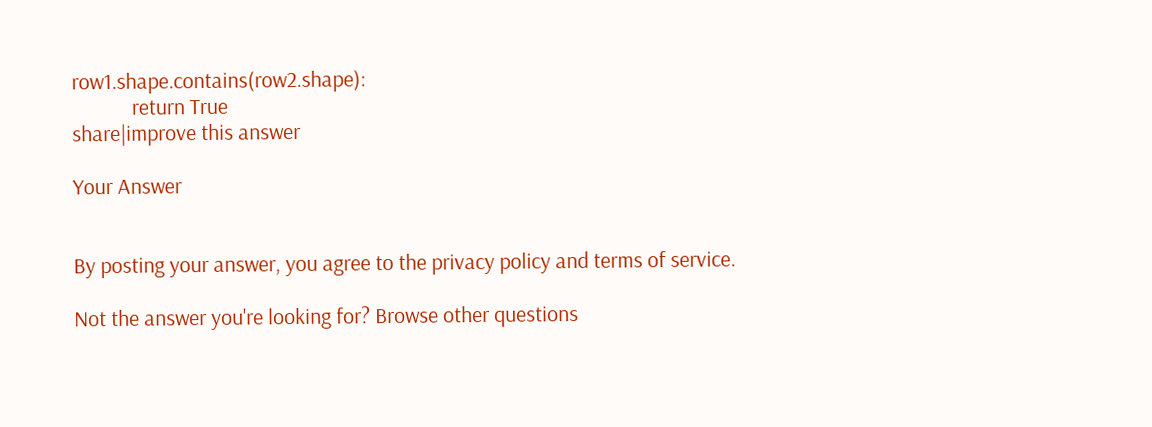row1.shape.contains(row2.shape):
            return True
share|improve this answer

Your Answer


By posting your answer, you agree to the privacy policy and terms of service.

Not the answer you're looking for? Browse other questions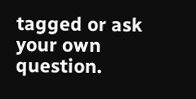tagged or ask your own question.